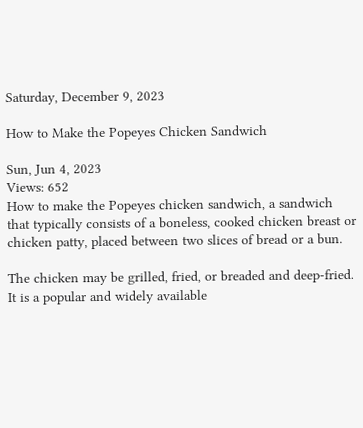Saturday, December 9, 2023

How to Make the Popeyes Chicken Sandwich

Sun, Jun 4, 2023
Views: 652
How to make the Popeyes chicken sandwich, a sandwich that typically consists of a boneless, cooked chicken breast or chicken patty, placed between two slices of bread or a bun.

The chicken may be grilled, fried, or breaded and deep-fried. It is a popular and widely available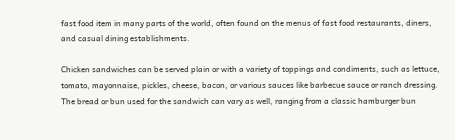fast food item in many parts of the world, often found on the menus of fast food restaurants, diners, and casual dining establishments.

Chicken sandwiches can be served plain or with a variety of toppings and condiments, such as lettuce, tomato, mayonnaise, pickles, cheese, bacon, or various sauces like barbecue sauce or ranch dressing. The bread or bun used for the sandwich can vary as well, ranging from a classic hamburger bun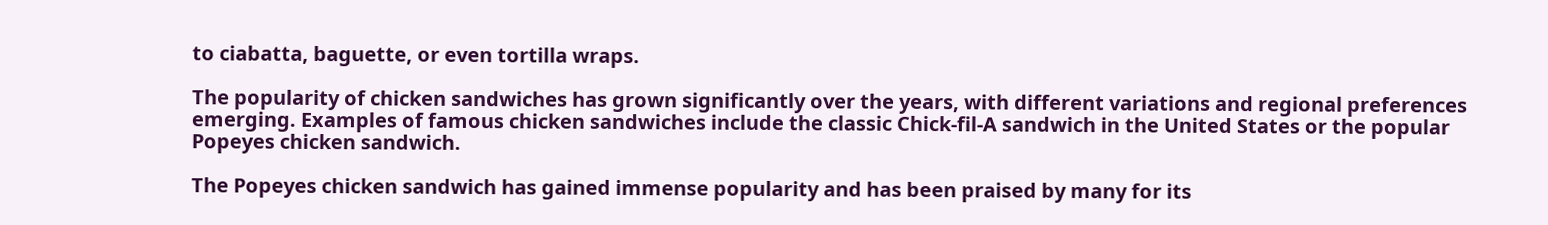to ciabatta, baguette, or even tortilla wraps.

The popularity of chicken sandwiches has grown significantly over the years, with different variations and regional preferences emerging. Examples of famous chicken sandwiches include the classic Chick-fil-A sandwich in the United States or the popular Popeyes chicken sandwich.

The Popeyes chicken sandwich has gained immense popularity and has been praised by many for its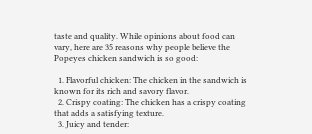taste and quality. While opinions about food can vary, here are 35 reasons why people believe the Popeyes chicken sandwich is so good:

  1. Flavorful chicken: The chicken in the sandwich is known for its rich and savory flavor.
  2. Crispy coating: The chicken has a crispy coating that adds a satisfying texture.
  3. Juicy and tender: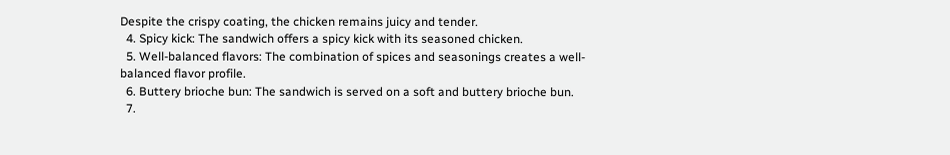Despite the crispy coating, the chicken remains juicy and tender.
  4. Spicy kick: The sandwich offers a spicy kick with its seasoned chicken.
  5. Well-balanced flavors: The combination of spices and seasonings creates a well-balanced flavor profile.
  6. Buttery brioche bun: The sandwich is served on a soft and buttery brioche bun.
  7.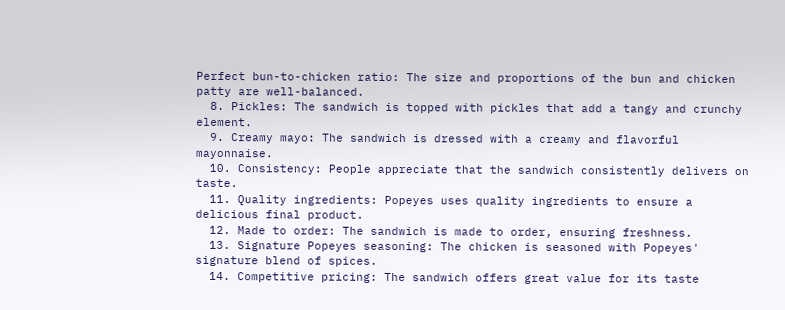Perfect bun-to-chicken ratio: The size and proportions of the bun and chicken patty are well-balanced.
  8. Pickles: The sandwich is topped with pickles that add a tangy and crunchy element.
  9. Creamy mayo: The sandwich is dressed with a creamy and flavorful mayonnaise.
  10. Consistency: People appreciate that the sandwich consistently delivers on taste.
  11. Quality ingredients: Popeyes uses quality ingredients to ensure a delicious final product.
  12. Made to order: The sandwich is made to order, ensuring freshness.
  13. Signature Popeyes seasoning: The chicken is seasoned with Popeyes' signature blend of spices.
  14. Competitive pricing: The sandwich offers great value for its taste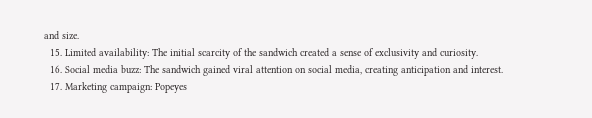and size.
  15. Limited availability: The initial scarcity of the sandwich created a sense of exclusivity and curiosity.
  16. Social media buzz: The sandwich gained viral attention on social media, creating anticipation and interest.
  17. Marketing campaign: Popeyes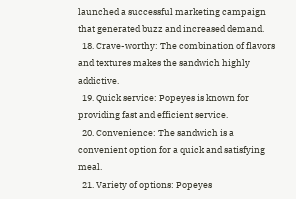launched a successful marketing campaign that generated buzz and increased demand.
  18. Crave-worthy: The combination of flavors and textures makes the sandwich highly addictive.
  19. Quick service: Popeyes is known for providing fast and efficient service.
  20. Convenience: The sandwich is a convenient option for a quick and satisfying meal.
  21. Variety of options: Popeyes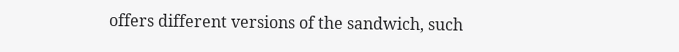offers different versions of the sandwich, such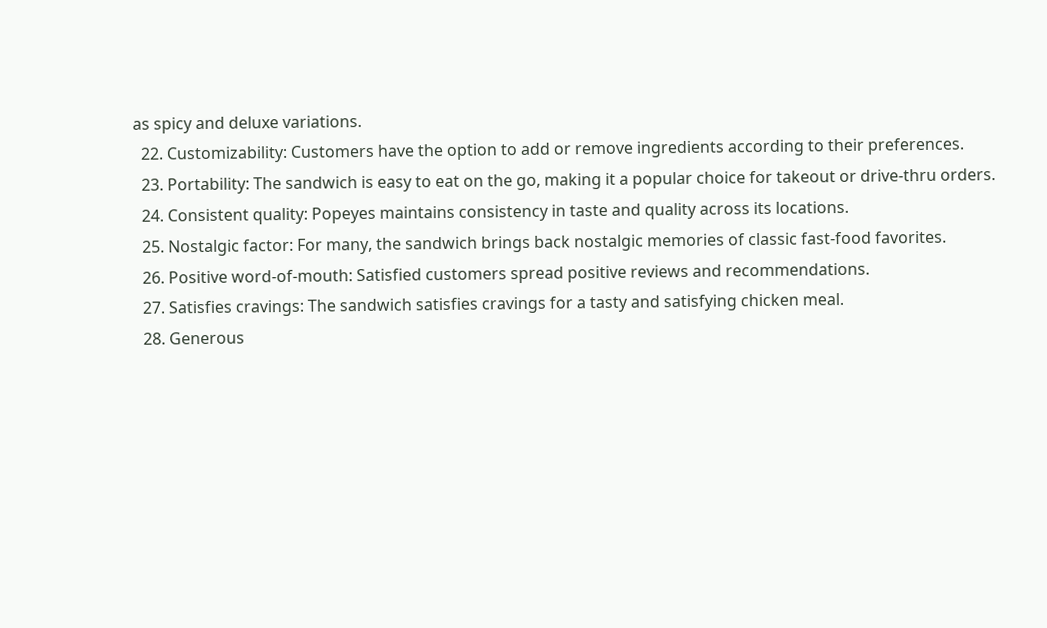as spicy and deluxe variations.
  22. Customizability: Customers have the option to add or remove ingredients according to their preferences.
  23. Portability: The sandwich is easy to eat on the go, making it a popular choice for takeout or drive-thru orders.
  24. Consistent quality: Popeyes maintains consistency in taste and quality across its locations.
  25. Nostalgic factor: For many, the sandwich brings back nostalgic memories of classic fast-food favorites.
  26. Positive word-of-mouth: Satisfied customers spread positive reviews and recommendations.
  27. Satisfies cravings: The sandwich satisfies cravings for a tasty and satisfying chicken meal.
  28. Generous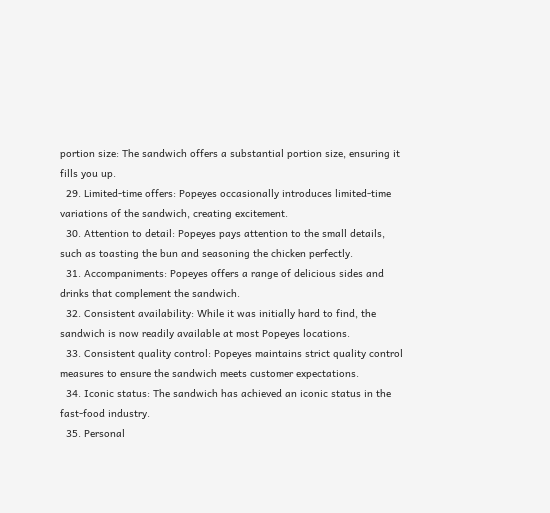portion size: The sandwich offers a substantial portion size, ensuring it fills you up.
  29. Limited-time offers: Popeyes occasionally introduces limited-time variations of the sandwich, creating excitement.
  30. Attention to detail: Popeyes pays attention to the small details, such as toasting the bun and seasoning the chicken perfectly.
  31. Accompaniments: Popeyes offers a range of delicious sides and drinks that complement the sandwich.
  32. Consistent availability: While it was initially hard to find, the sandwich is now readily available at most Popeyes locations.
  33. Consistent quality control: Popeyes maintains strict quality control measures to ensure the sandwich meets customer expectations.
  34. Iconic status: The sandwich has achieved an iconic status in the fast-food industry.
  35. Personal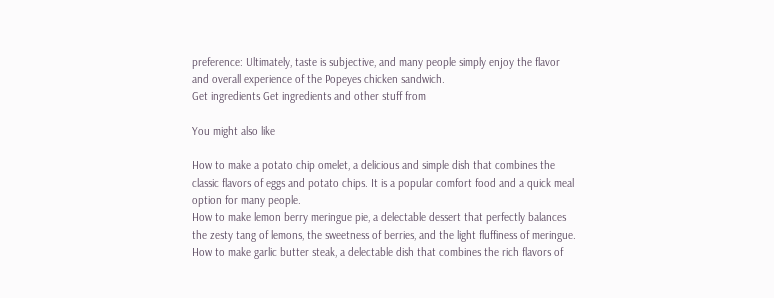preference: Ultimately, taste is subjective, and many people simply enjoy the flavor and overall experience of the Popeyes chicken sandwich.
Get ingredients Get ingredients and other stuff from

You might also like

How to make a potato chip omelet, a delicious and simple dish that combines the classic flavors of eggs and potato chips. It is a popular comfort food and a quick meal option for many people.
How to make lemon berry meringue pie, a delectable dessert that perfectly balances the zesty tang of lemons, the sweetness of berries, and the light fluffiness of meringue.
How to make garlic butter steak, a delectable dish that combines the rich flavors of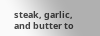steak, garlic, and butter to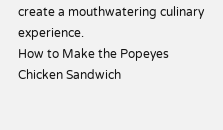create a mouthwatering culinary experience.
How to Make the Popeyes Chicken Sandwich